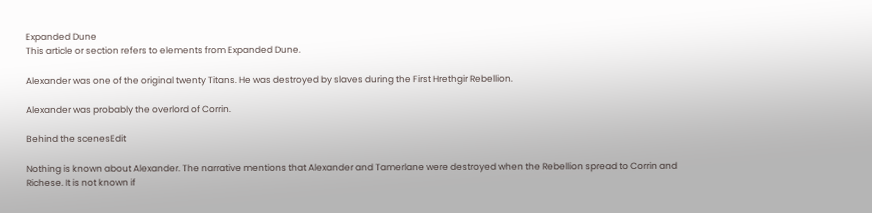Expanded Dune
This article or section refers to elements from Expanded Dune.

Alexander was one of the original twenty Titans. He was destroyed by slaves during the First Hrethgir Rebellion.

Alexander was probably the overlord of Corrin.

Behind the scenesEdit

Nothing is known about Alexander. The narrative mentions that Alexander and Tamerlane were destroyed when the Rebellion spread to Corrin and Richese. It is not known if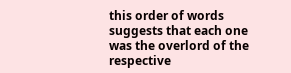this order of words suggests that each one was the overlord of the respective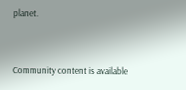planet.


Community content is available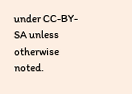under CC-BY-SA unless otherwise noted.